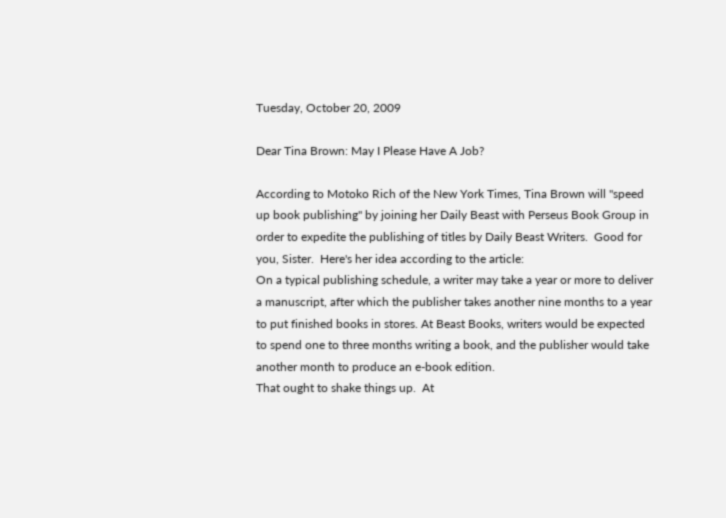Tuesday, October 20, 2009

Dear Tina Brown: May I Please Have A Job?

According to Motoko Rich of the New York Times, Tina Brown will "speed up book publishing" by joining her Daily Beast with Perseus Book Group in order to expedite the publishing of titles by Daily Beast Writers.  Good for you, Sister.  Here's her idea according to the article:
On a typical publishing schedule, a writer may take a year or more to deliver a manuscript, after which the publisher takes another nine months to a year to put finished books in stores. At Beast Books, writers would be expected to spend one to three months writing a book, and the publisher would take another month to produce an e-book edition.
That ought to shake things up.  At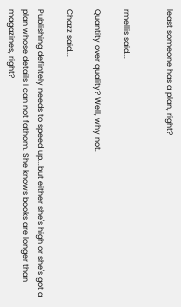least someone has a plan, right?


rmellis said...

Quantity over quality? Well, why not.

Chazz said...

Publishing defintely needs to speed up...but either she's high or she's got a plan whose details I can not fathom. She knows books are longer than magazines, right?